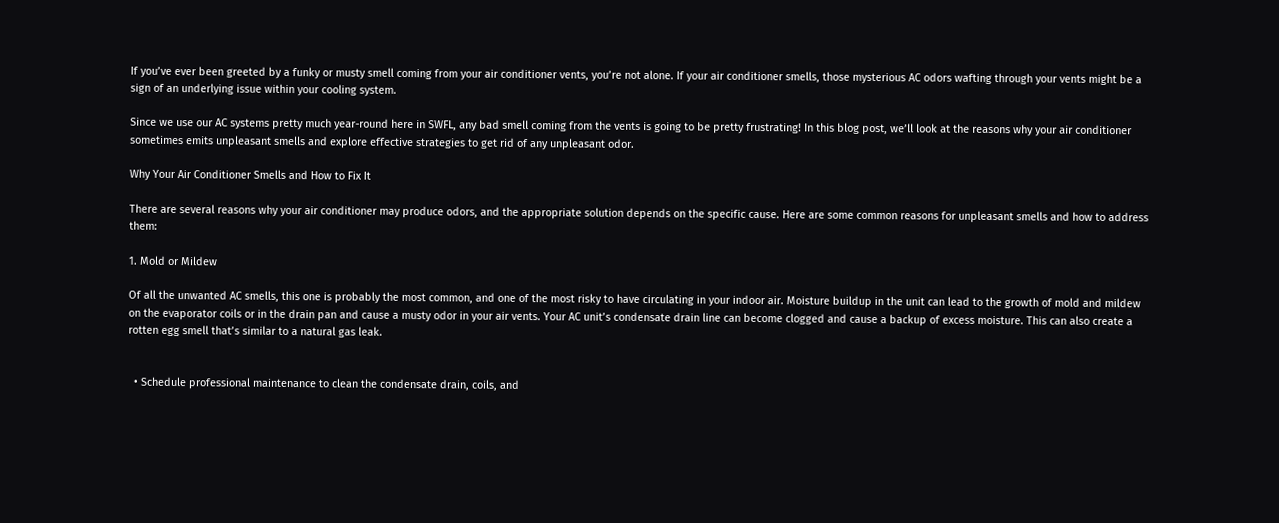If you’ve ever been greeted by a funky or musty smell coming from your air conditioner vents, you’re not alone. If your air conditioner smells, those mysterious AC odors wafting through your vents might be a sign of an underlying issue within your cooling system.

Since we use our AC systems pretty much year-round here in SWFL, any bad smell coming from the vents is going to be pretty frustrating! In this blog post, we’ll look at the reasons why your air conditioner sometimes emits unpleasant smells and explore effective strategies to get rid of any unpleasant odor.

Why Your Air Conditioner Smells and How to Fix It

There are several reasons why your air conditioner may produce odors, and the appropriate solution depends on the specific cause. Here are some common reasons for unpleasant smells and how to address them:

1. Mold or Mildew

Of all the unwanted AC smells, this one is probably the most common, and one of the most risky to have circulating in your indoor air. Moisture buildup in the unit can lead to the growth of mold and mildew on the evaporator coils or in the drain pan and cause a musty odor in your air vents. Your AC unit’s condensate drain line can become clogged and cause a backup of excess moisture. This can also create a rotten egg smell that’s similar to a natural gas leak.


  • Schedule professional maintenance to clean the condensate drain, coils, and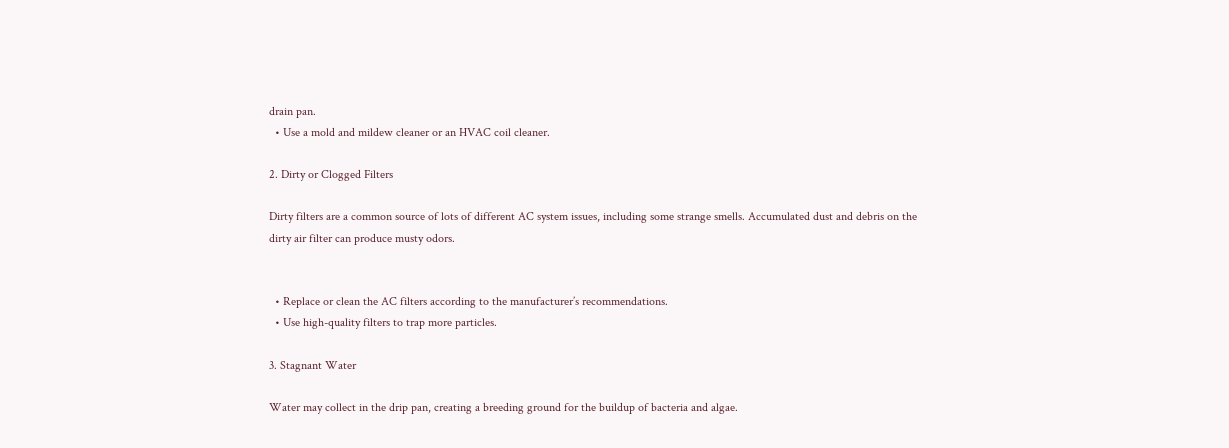drain pan.
  • Use a mold and mildew cleaner or an HVAC coil cleaner.

2. Dirty or Clogged Filters

Dirty filters are a common source of lots of different AC system issues, including some strange smells. Accumulated dust and debris on the dirty air filter can produce musty odors.


  • Replace or clean the AC filters according to the manufacturer’s recommendations.
  • Use high-quality filters to trap more particles.

3. Stagnant Water

Water may collect in the drip pan, creating a breeding ground for the buildup of bacteria and algae.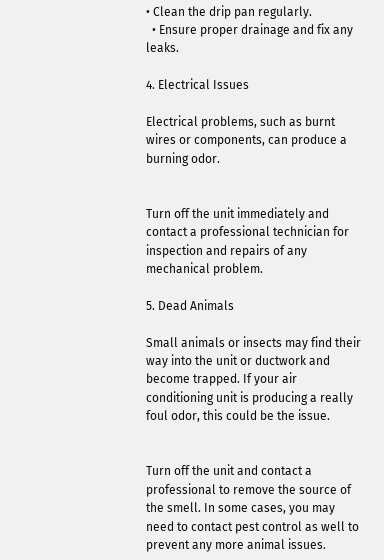• Clean the drip pan regularly.
  • Ensure proper drainage and fix any leaks.

4. Electrical Issues

Electrical problems, such as burnt wires or components, can produce a burning odor.


Turn off the unit immediately and contact a professional technician for inspection and repairs of any mechanical problem.

5. Dead Animals

Small animals or insects may find their way into the unit or ductwork and become trapped. If your air conditioning unit is producing a really foul odor, this could be the issue.


Turn off the unit and contact a professional to remove the source of the smell. In some cases, you may need to contact pest control as well to prevent any more animal issues.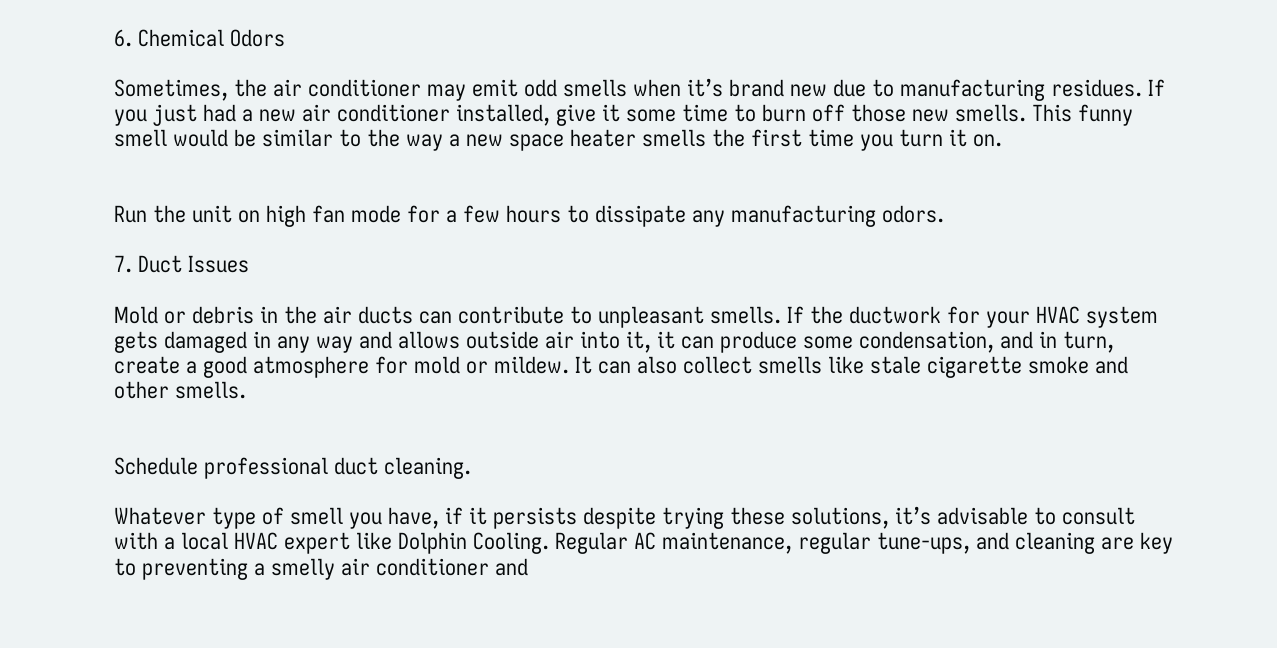6. Chemical Odors

Sometimes, the air conditioner may emit odd smells when it’s brand new due to manufacturing residues. If you just had a new air conditioner installed, give it some time to burn off those new smells. This funny smell would be similar to the way a new space heater smells the first time you turn it on.


Run the unit on high fan mode for a few hours to dissipate any manufacturing odors.

7. Duct Issues

Mold or debris in the air ducts can contribute to unpleasant smells. If the ductwork for your HVAC system gets damaged in any way and allows outside air into it, it can produce some condensation, and in turn, create a good atmosphere for mold or mildew. It can also collect smells like stale cigarette smoke and other smells.


Schedule professional duct cleaning.

Whatever type of smell you have, if it persists despite trying these solutions, it’s advisable to consult with a local HVAC expert like Dolphin Cooling. Regular AC maintenance, regular tune-ups, and cleaning are key to preventing a smelly air conditioner and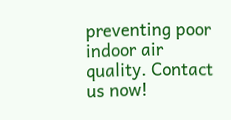preventing poor indoor air quality. Contact us now!